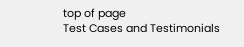top of page
Test Cases and Testimonials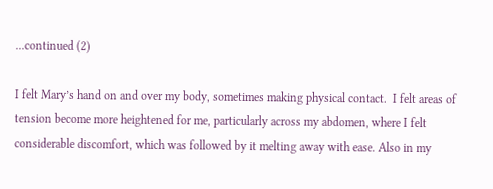...continued (2)

I felt Mary’s hand on and over my body, sometimes making physical contact.  I felt areas of tension become more heightened for me, particularly across my abdomen, where I felt considerable discomfort, which was followed by it melting away with ease. Also in my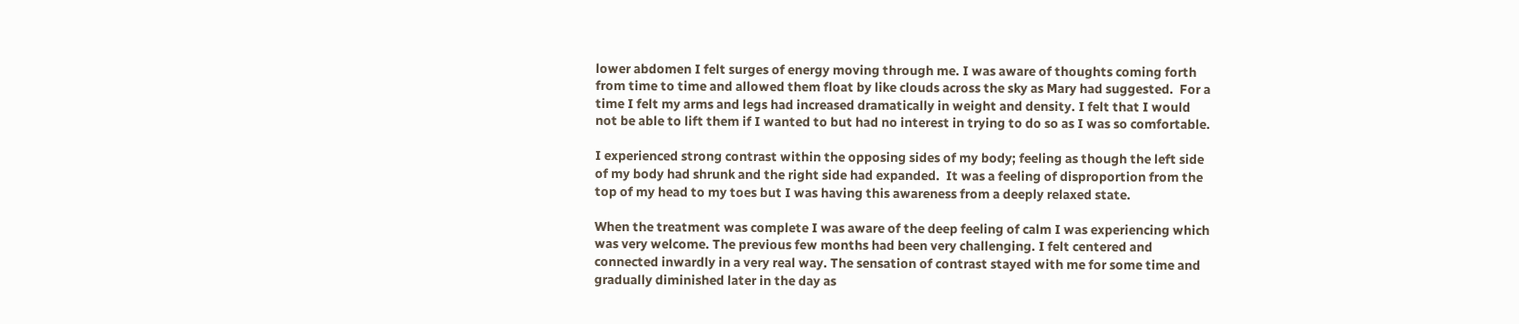lower abdomen I felt surges of energy moving through me. I was aware of thoughts coming forth from time to time and allowed them float by like clouds across the sky as Mary had suggested.  For a time I felt my arms and legs had increased dramatically in weight and density. I felt that I would not be able to lift them if I wanted to but had no interest in trying to do so as I was so comfortable.

I experienced strong contrast within the opposing sides of my body; feeling as though the left side of my body had shrunk and the right side had expanded.  It was a feeling of disproportion from the top of my head to my toes but I was having this awareness from a deeply relaxed state.

When the treatment was complete I was aware of the deep feeling of calm I was experiencing which was very welcome. The previous few months had been very challenging. I felt centered and connected inwardly in a very real way. The sensation of contrast stayed with me for some time and gradually diminished later in the day as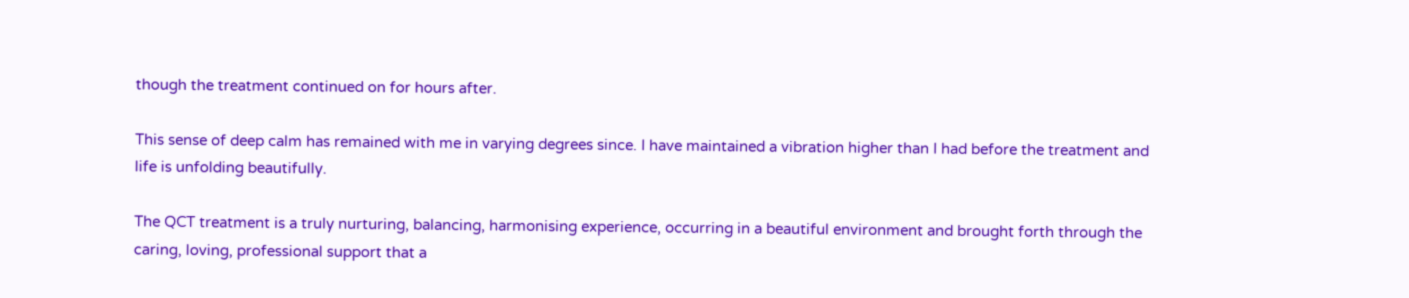though the treatment continued on for hours after.

This sense of deep calm has remained with me in varying degrees since. I have maintained a vibration higher than I had before the treatment and life is unfolding beautifully.

The QCT treatment is a truly nurturing, balancing, harmonising experience, occurring in a beautiful environment and brought forth through the caring, loving, professional support that a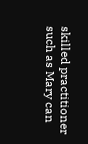skilled practitioner such as Mary can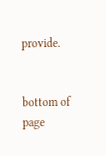provide.


bottom of page